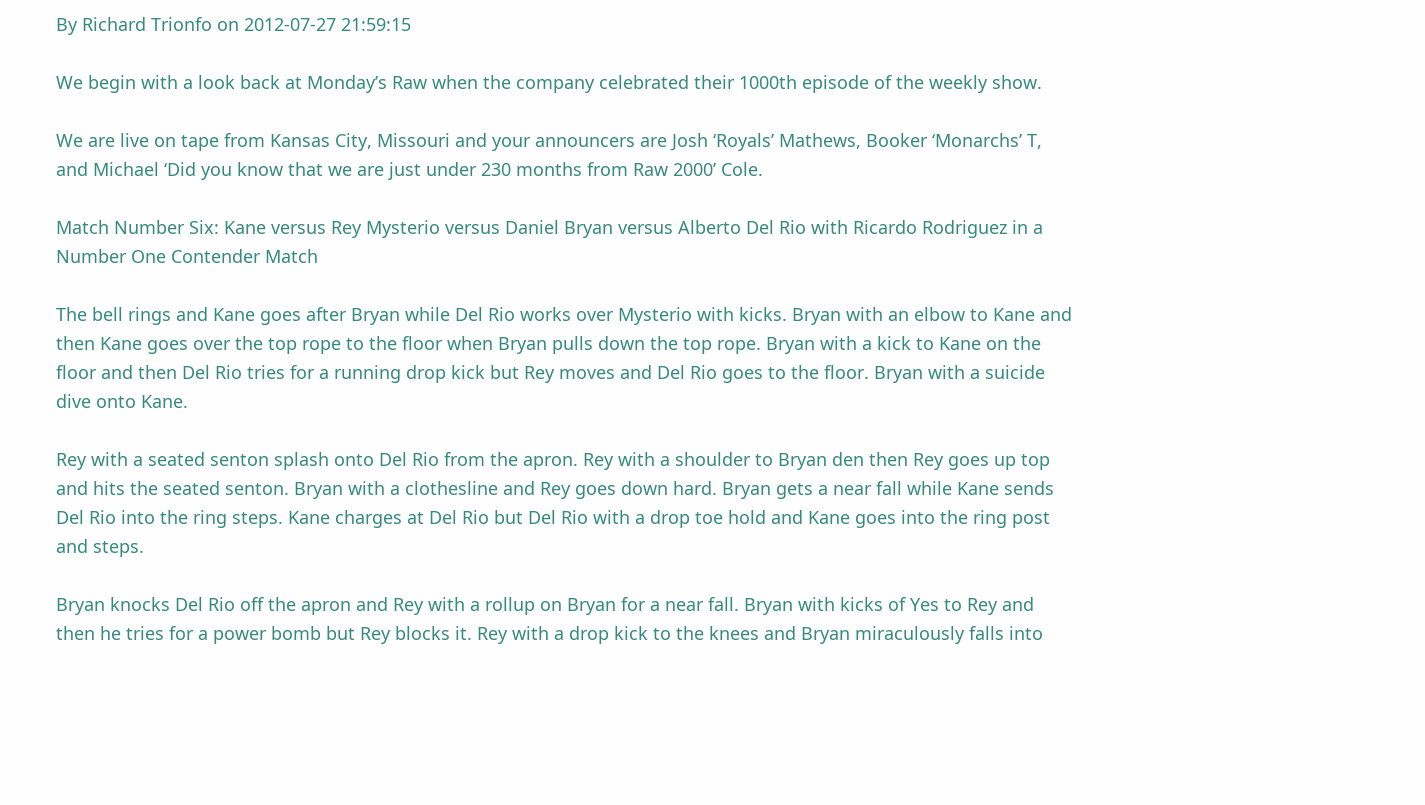By Richard Trionfo on 2012-07-27 21:59:15

We begin with a look back at Monday’s Raw when the company celebrated their 1000th episode of the weekly show.

We are live on tape from Kansas City, Missouri and your announcers are Josh ‘Royals’ Mathews, Booker ‘Monarchs’ T, and Michael ‘Did you know that we are just under 230 months from Raw 2000’ Cole.

Match Number Six: Kane versus Rey Mysterio versus Daniel Bryan versus Alberto Del Rio with Ricardo Rodriguez in a Number One Contender Match

The bell rings and Kane goes after Bryan while Del Rio works over Mysterio with kicks. Bryan with an elbow to Kane and then Kane goes over the top rope to the floor when Bryan pulls down the top rope. Bryan with a kick to Kane on the floor and then Del Rio tries for a running drop kick but Rey moves and Del Rio goes to the floor. Bryan with a suicide dive onto Kane.

Rey with a seated senton splash onto Del Rio from the apron. Rey with a shoulder to Bryan den then Rey goes up top and hits the seated senton. Bryan with a clothesline and Rey goes down hard. Bryan gets a near fall while Kane sends Del Rio into the ring steps. Kane charges at Del Rio but Del Rio with a drop toe hold and Kane goes into the ring post and steps.

Bryan knocks Del Rio off the apron and Rey with a rollup on Bryan for a near fall. Bryan with kicks of Yes to Rey and then he tries for a power bomb but Rey blocks it. Rey with a drop kick to the knees and Bryan miraculously falls into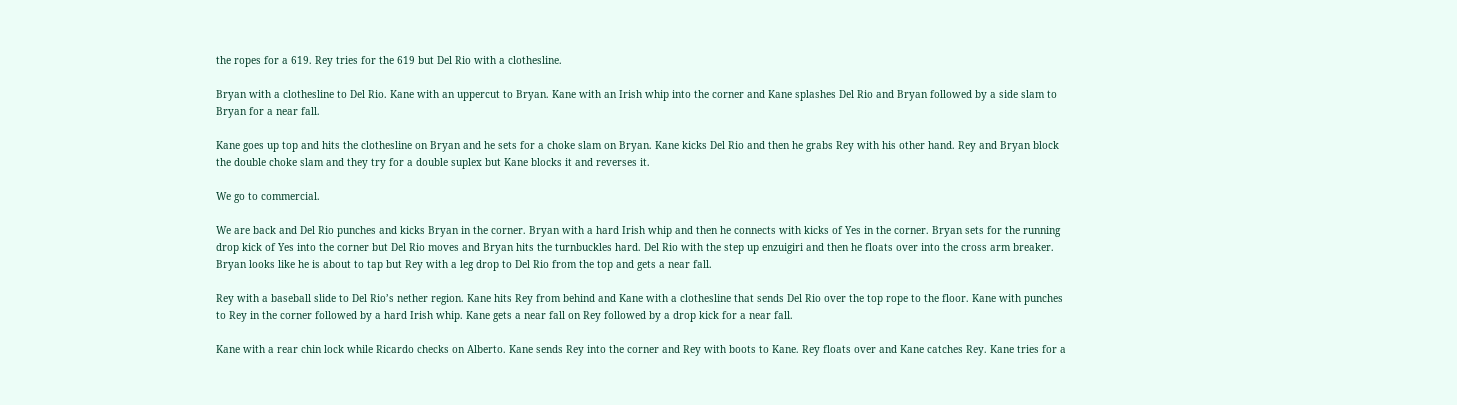the ropes for a 619. Rey tries for the 619 but Del Rio with a clothesline.

Bryan with a clothesline to Del Rio. Kane with an uppercut to Bryan. Kane with an Irish whip into the corner and Kane splashes Del Rio and Bryan followed by a side slam to Bryan for a near fall.

Kane goes up top and hits the clothesline on Bryan and he sets for a choke slam on Bryan. Kane kicks Del Rio and then he grabs Rey with his other hand. Rey and Bryan block the double choke slam and they try for a double suplex but Kane blocks it and reverses it.

We go to commercial.

We are back and Del Rio punches and kicks Bryan in the corner. Bryan with a hard Irish whip and then he connects with kicks of Yes in the corner. Bryan sets for the running drop kick of Yes into the corner but Del Rio moves and Bryan hits the turnbuckles hard. Del Rio with the step up enzuigiri and then he floats over into the cross arm breaker. Bryan looks like he is about to tap but Rey with a leg drop to Del Rio from the top and gets a near fall.

Rey with a baseball slide to Del Rio’s nether region. Kane hits Rey from behind and Kane with a clothesline that sends Del Rio over the top rope to the floor. Kane with punches to Rey in the corner followed by a hard Irish whip. Kane gets a near fall on Rey followed by a drop kick for a near fall.

Kane with a rear chin lock while Ricardo checks on Alberto. Kane sends Rey into the corner and Rey with boots to Kane. Rey floats over and Kane catches Rey. Kane tries for a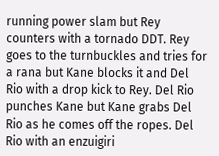running power slam but Rey counters with a tornado DDT. Rey goes to the turnbuckles and tries for a rana but Kane blocks it and Del Rio with a drop kick to Rey. Del Rio punches Kane but Kane grabs Del Rio as he comes off the ropes. Del Rio with an enzuigiri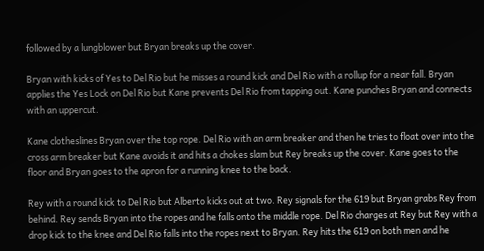followed by a lungblower but Bryan breaks up the cover.

Bryan with kicks of Yes to Del Rio but he misses a round kick and Del Rio with a rollup for a near fall. Bryan applies the Yes Lock on Del Rio but Kane prevents Del Rio from tapping out. Kane punches Bryan and connects with an uppercut.

Kane clotheslines Bryan over the top rope. Del Rio with an arm breaker and then he tries to float over into the cross arm breaker but Kane avoids it and hits a chokes slam but Rey breaks up the cover. Kane goes to the floor and Bryan goes to the apron for a running knee to the back.

Rey with a round kick to Del Rio but Alberto kicks out at two. Rey signals for the 619 but Bryan grabs Rey from behind. Rey sends Bryan into the ropes and he falls onto the middle rope. Del Rio charges at Rey but Rey with a drop kick to the knee and Del Rio falls into the ropes next to Bryan. Rey hits the 619 on both men and he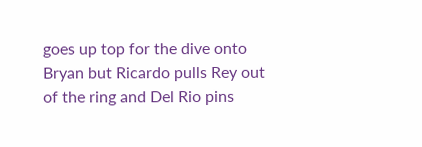goes up top for the dive onto Bryan but Ricardo pulls Rey out of the ring and Del Rio pins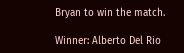Bryan to win the match.

Winner: Alberto Del Rio